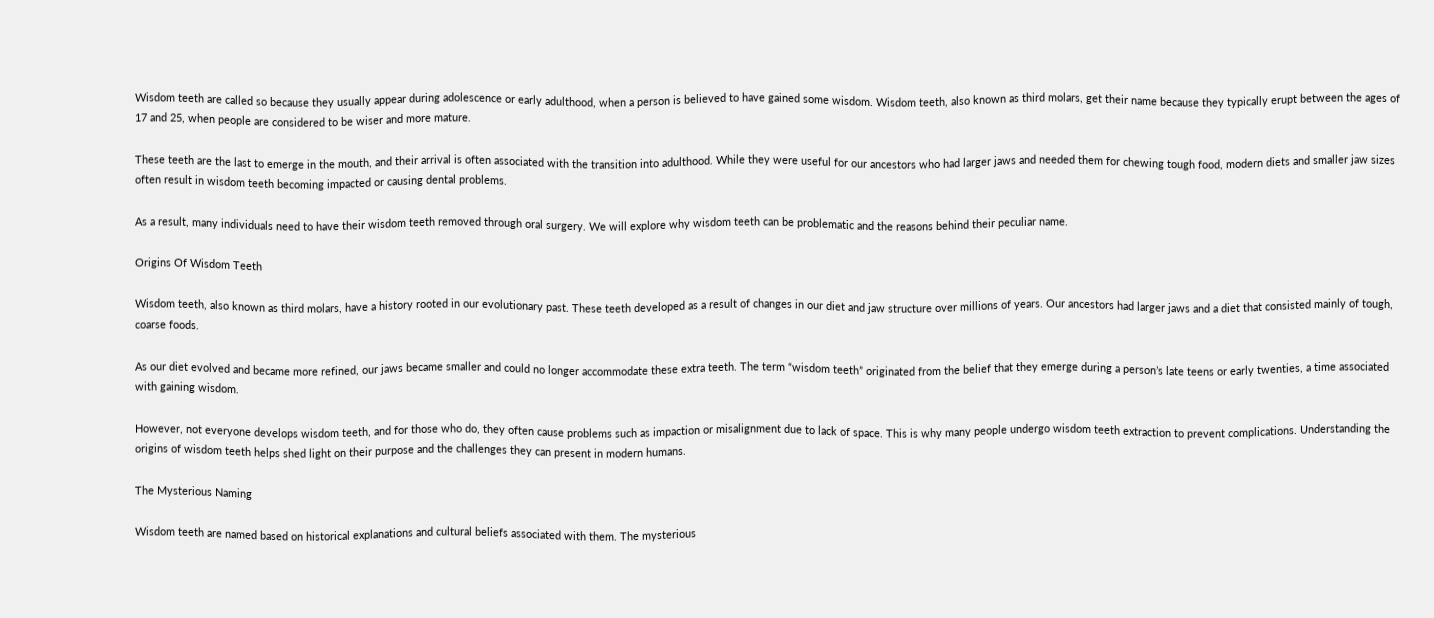Wisdom teeth are called so because they usually appear during adolescence or early adulthood, when a person is believed to have gained some wisdom. Wisdom teeth, also known as third molars, get their name because they typically erupt between the ages of 17 and 25, when people are considered to be wiser and more mature.

These teeth are the last to emerge in the mouth, and their arrival is often associated with the transition into adulthood. While they were useful for our ancestors who had larger jaws and needed them for chewing tough food, modern diets and smaller jaw sizes often result in wisdom teeth becoming impacted or causing dental problems.

As a result, many individuals need to have their wisdom teeth removed through oral surgery. We will explore why wisdom teeth can be problematic and the reasons behind their peculiar name.

Origins Of Wisdom Teeth

Wisdom teeth, also known as third molars, have a history rooted in our evolutionary past. These teeth developed as a result of changes in our diet and jaw structure over millions of years. Our ancestors had larger jaws and a diet that consisted mainly of tough, coarse foods.

As our diet evolved and became more refined, our jaws became smaller and could no longer accommodate these extra teeth. The term “wisdom teeth” originated from the belief that they emerge during a person’s late teens or early twenties, a time associated with gaining wisdom.

However, not everyone develops wisdom teeth, and for those who do, they often cause problems such as impaction or misalignment due to lack of space. This is why many people undergo wisdom teeth extraction to prevent complications. Understanding the origins of wisdom teeth helps shed light on their purpose and the challenges they can present in modern humans.

The Mysterious Naming

Wisdom teeth are named based on historical explanations and cultural beliefs associated with them. The mysterious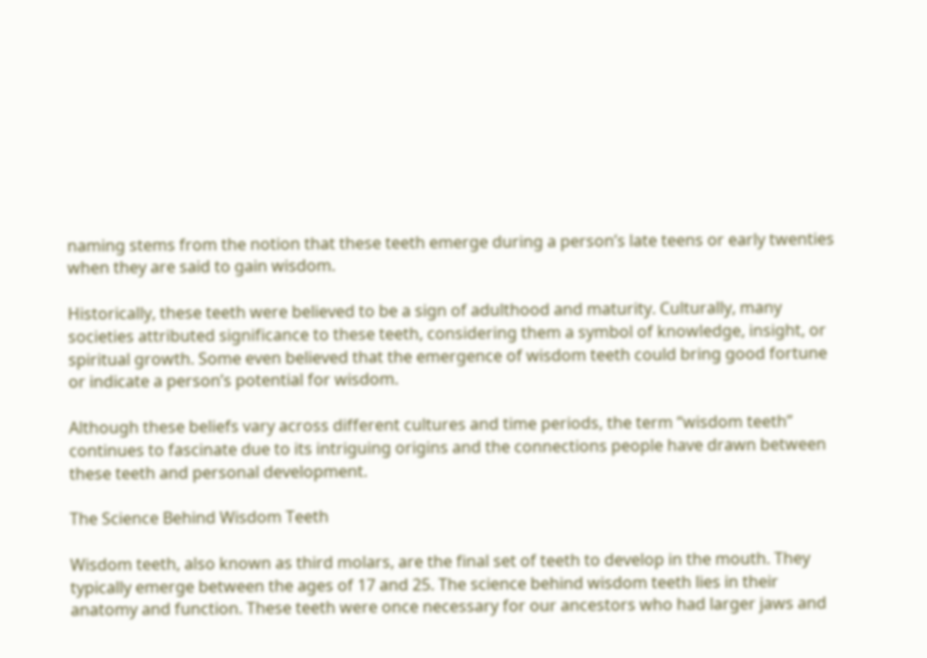naming stems from the notion that these teeth emerge during a person’s late teens or early twenties when they are said to gain wisdom.

Historically, these teeth were believed to be a sign of adulthood and maturity. Culturally, many societies attributed significance to these teeth, considering them a symbol of knowledge, insight, or spiritual growth. Some even believed that the emergence of wisdom teeth could bring good fortune or indicate a person’s potential for wisdom.

Although these beliefs vary across different cultures and time periods, the term “wisdom teeth” continues to fascinate due to its intriguing origins and the connections people have drawn between these teeth and personal development.

The Science Behind Wisdom Teeth

Wisdom teeth, also known as third molars, are the final set of teeth to develop in the mouth. They typically emerge between the ages of 17 and 25. The science behind wisdom teeth lies in their anatomy and function. These teeth were once necessary for our ancestors who had larger jaws and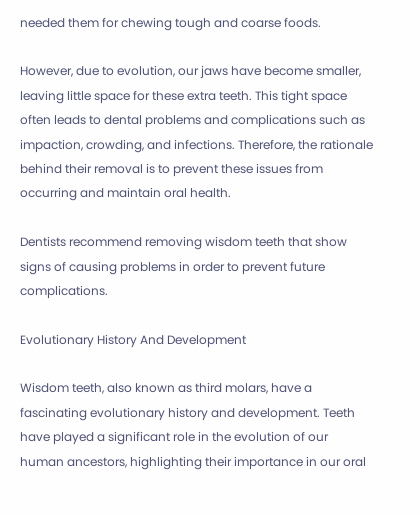needed them for chewing tough and coarse foods.

However, due to evolution, our jaws have become smaller, leaving little space for these extra teeth. This tight space often leads to dental problems and complications such as impaction, crowding, and infections. Therefore, the rationale behind their removal is to prevent these issues from occurring and maintain oral health.

Dentists recommend removing wisdom teeth that show signs of causing problems in order to prevent future complications.

Evolutionary History And Development

Wisdom teeth, also known as third molars, have a fascinating evolutionary history and development. Teeth have played a significant role in the evolution of our human ancestors, highlighting their importance in our oral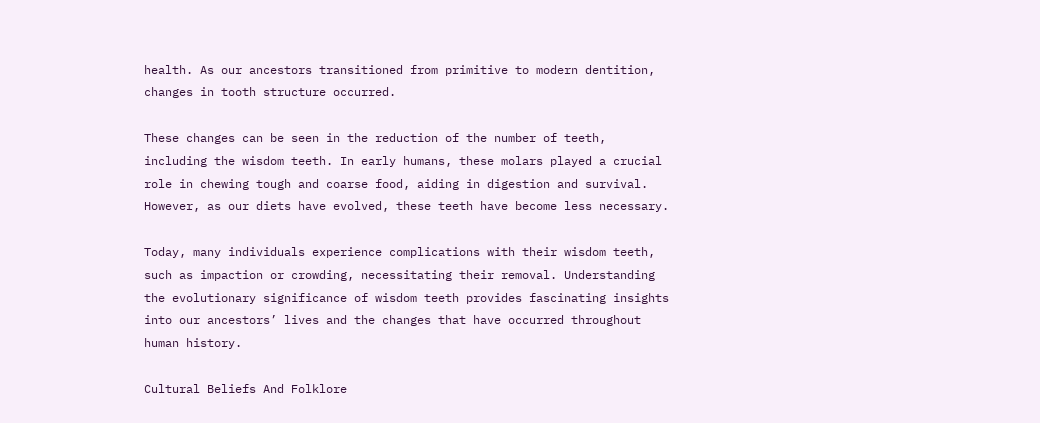health. As our ancestors transitioned from primitive to modern dentition, changes in tooth structure occurred.

These changes can be seen in the reduction of the number of teeth, including the wisdom teeth. In early humans, these molars played a crucial role in chewing tough and coarse food, aiding in digestion and survival. However, as our diets have evolved, these teeth have become less necessary.

Today, many individuals experience complications with their wisdom teeth, such as impaction or crowding, necessitating their removal. Understanding the evolutionary significance of wisdom teeth provides fascinating insights into our ancestors’ lives and the changes that have occurred throughout human history.

Cultural Beliefs And Folklore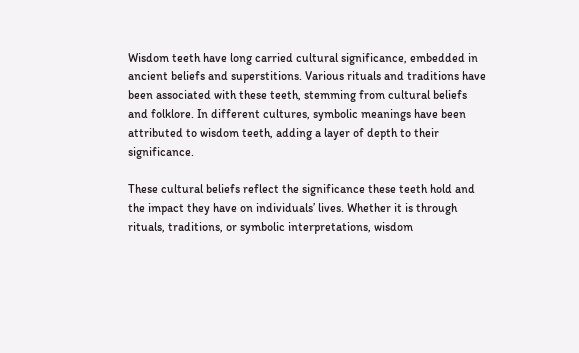Wisdom teeth have long carried cultural significance, embedded in ancient beliefs and superstitions. Various rituals and traditions have been associated with these teeth, stemming from cultural beliefs and folklore. In different cultures, symbolic meanings have been attributed to wisdom teeth, adding a layer of depth to their significance.

These cultural beliefs reflect the significance these teeth hold and the impact they have on individuals’ lives. Whether it is through rituals, traditions, or symbolic interpretations, wisdom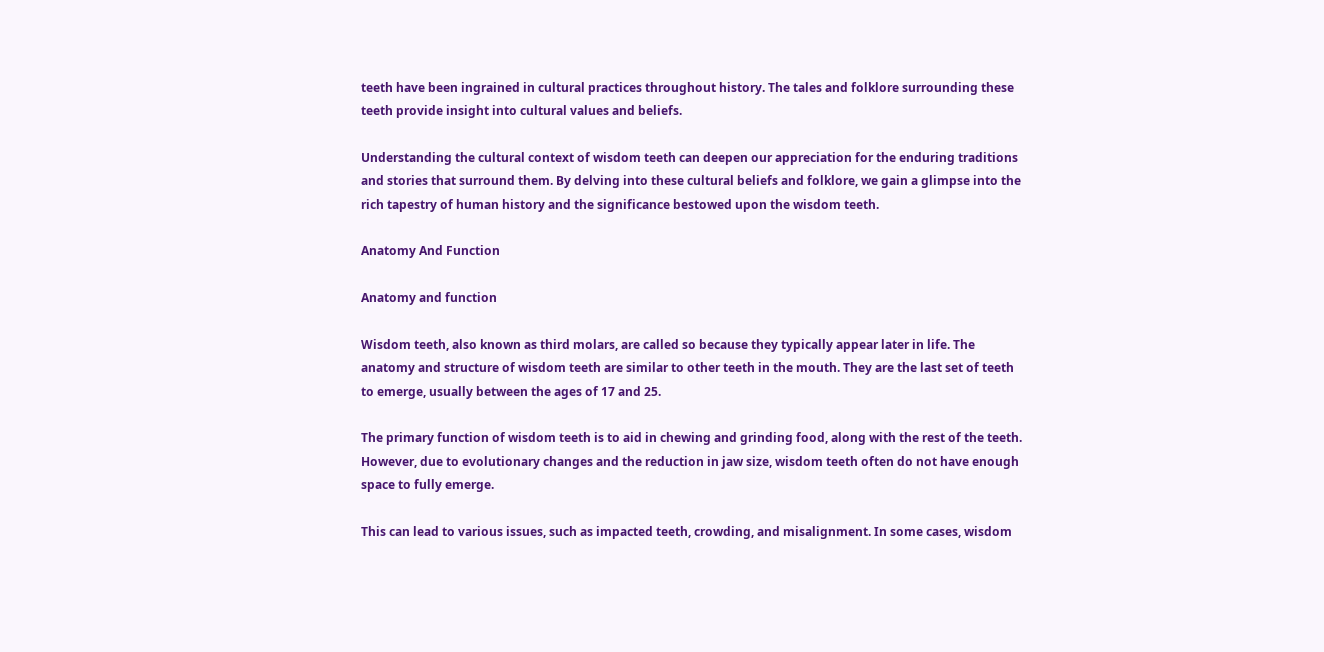teeth have been ingrained in cultural practices throughout history. The tales and folklore surrounding these teeth provide insight into cultural values and beliefs.

Understanding the cultural context of wisdom teeth can deepen our appreciation for the enduring traditions and stories that surround them. By delving into these cultural beliefs and folklore, we gain a glimpse into the rich tapestry of human history and the significance bestowed upon the wisdom teeth.

Anatomy And Function

Anatomy and function

Wisdom teeth, also known as third molars, are called so because they typically appear later in life. The anatomy and structure of wisdom teeth are similar to other teeth in the mouth. They are the last set of teeth to emerge, usually between the ages of 17 and 25.

The primary function of wisdom teeth is to aid in chewing and grinding food, along with the rest of the teeth. However, due to evolutionary changes and the reduction in jaw size, wisdom teeth often do not have enough space to fully emerge.

This can lead to various issues, such as impacted teeth, crowding, and misalignment. In some cases, wisdom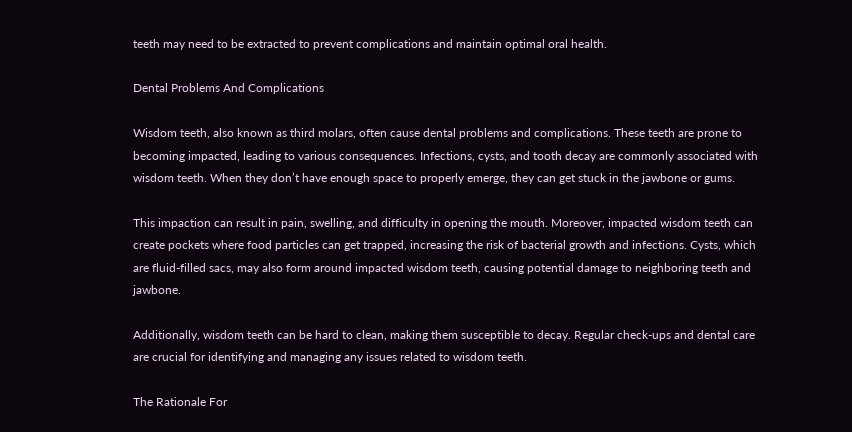teeth may need to be extracted to prevent complications and maintain optimal oral health.

Dental Problems And Complications

Wisdom teeth, also known as third molars, often cause dental problems and complications. These teeth are prone to becoming impacted, leading to various consequences. Infections, cysts, and tooth decay are commonly associated with wisdom teeth. When they don’t have enough space to properly emerge, they can get stuck in the jawbone or gums.

This impaction can result in pain, swelling, and difficulty in opening the mouth. Moreover, impacted wisdom teeth can create pockets where food particles can get trapped, increasing the risk of bacterial growth and infections. Cysts, which are fluid-filled sacs, may also form around impacted wisdom teeth, causing potential damage to neighboring teeth and jawbone.

Additionally, wisdom teeth can be hard to clean, making them susceptible to decay. Regular check-ups and dental care are crucial for identifying and managing any issues related to wisdom teeth.

The Rationale For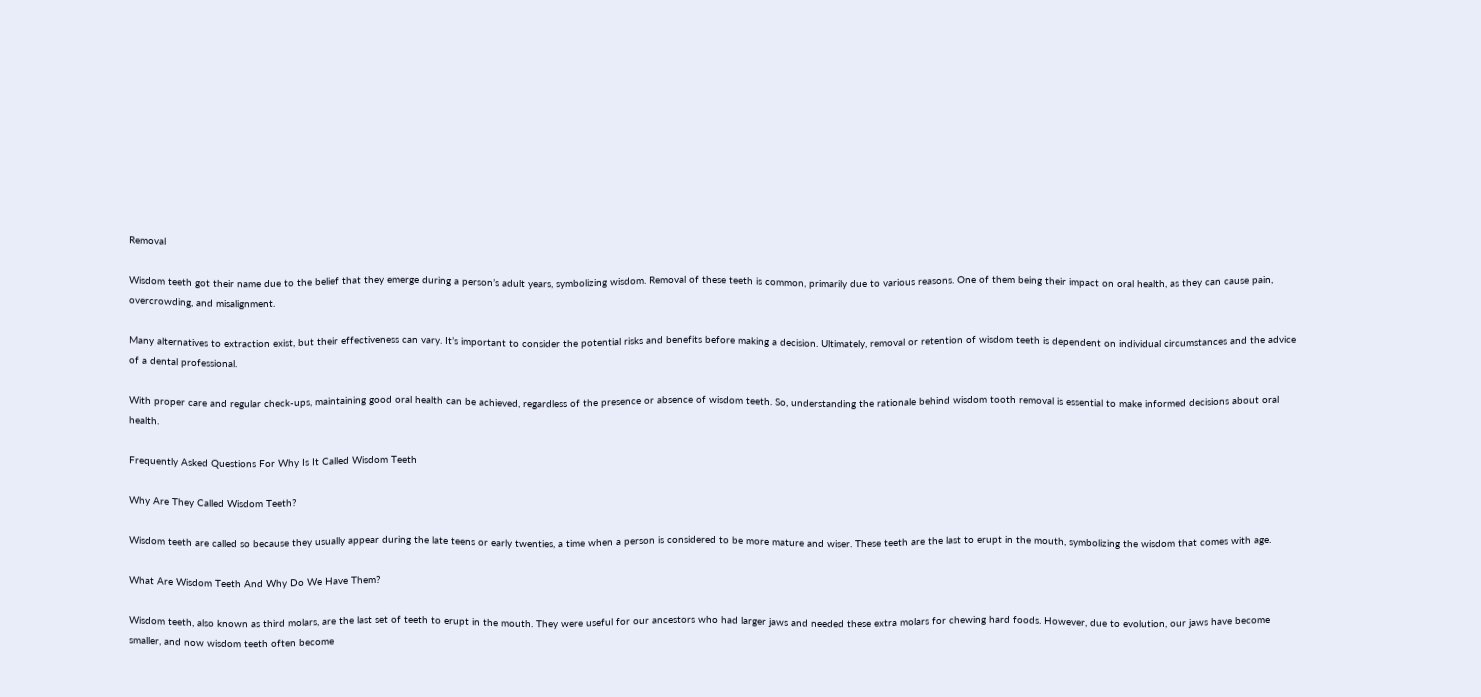Removal

Wisdom teeth got their name due to the belief that they emerge during a person’s adult years, symbolizing wisdom. Removal of these teeth is common, primarily due to various reasons. One of them being their impact on oral health, as they can cause pain, overcrowding, and misalignment.

Many alternatives to extraction exist, but their effectiveness can vary. It’s important to consider the potential risks and benefits before making a decision. Ultimately, removal or retention of wisdom teeth is dependent on individual circumstances and the advice of a dental professional.

With proper care and regular check-ups, maintaining good oral health can be achieved, regardless of the presence or absence of wisdom teeth. So, understanding the rationale behind wisdom tooth removal is essential to make informed decisions about oral health.

Frequently Asked Questions For Why Is It Called Wisdom Teeth

Why Are They Called Wisdom Teeth?

Wisdom teeth are called so because they usually appear during the late teens or early twenties, a time when a person is considered to be more mature and wiser. These teeth are the last to erupt in the mouth, symbolizing the wisdom that comes with age.

What Are Wisdom Teeth And Why Do We Have Them?

Wisdom teeth, also known as third molars, are the last set of teeth to erupt in the mouth. They were useful for our ancestors who had larger jaws and needed these extra molars for chewing hard foods. However, due to evolution, our jaws have become smaller, and now wisdom teeth often become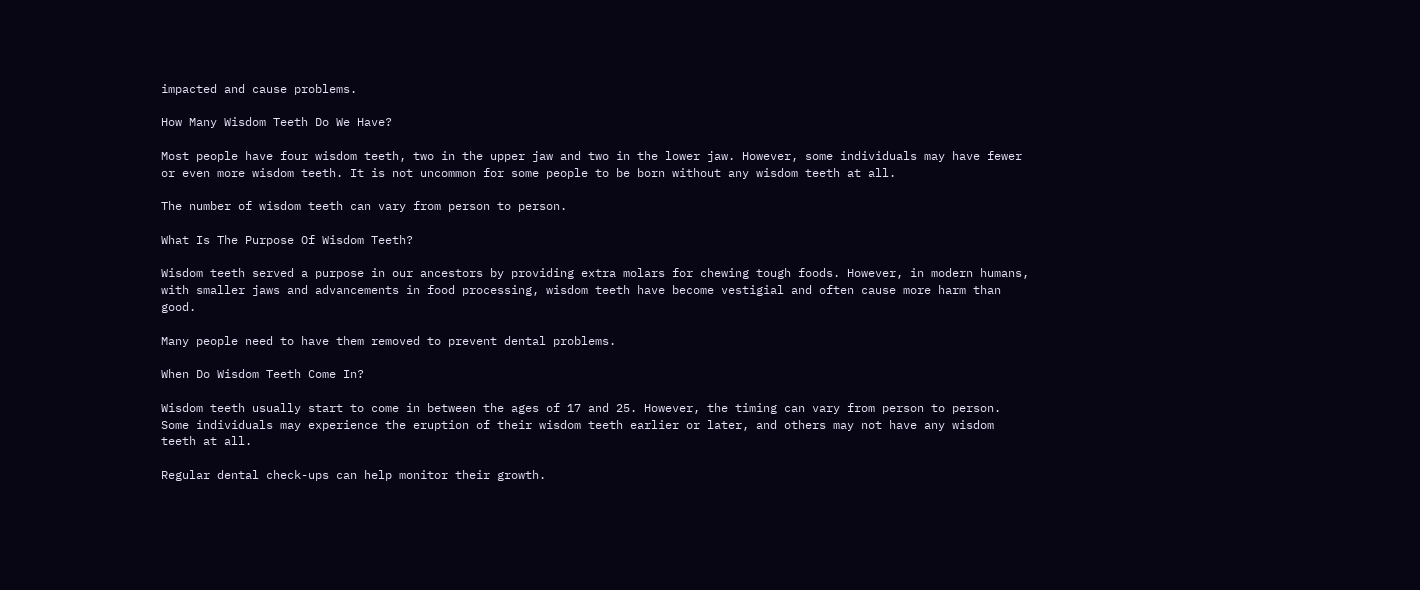impacted and cause problems.

How Many Wisdom Teeth Do We Have?

Most people have four wisdom teeth, two in the upper jaw and two in the lower jaw. However, some individuals may have fewer or even more wisdom teeth. It is not uncommon for some people to be born without any wisdom teeth at all.

The number of wisdom teeth can vary from person to person.

What Is The Purpose Of Wisdom Teeth?

Wisdom teeth served a purpose in our ancestors by providing extra molars for chewing tough foods. However, in modern humans, with smaller jaws and advancements in food processing, wisdom teeth have become vestigial and often cause more harm than good.

Many people need to have them removed to prevent dental problems.

When Do Wisdom Teeth Come In?

Wisdom teeth usually start to come in between the ages of 17 and 25. However, the timing can vary from person to person. Some individuals may experience the eruption of their wisdom teeth earlier or later, and others may not have any wisdom teeth at all.

Regular dental check-ups can help monitor their growth.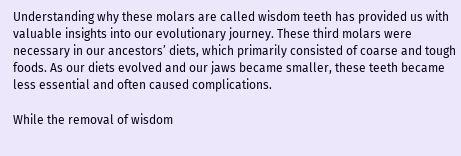Understanding why these molars are called wisdom teeth has provided us with valuable insights into our evolutionary journey. These third molars were necessary in our ancestors’ diets, which primarily consisted of coarse and tough foods. As our diets evolved and our jaws became smaller, these teeth became less essential and often caused complications.

While the removal of wisdom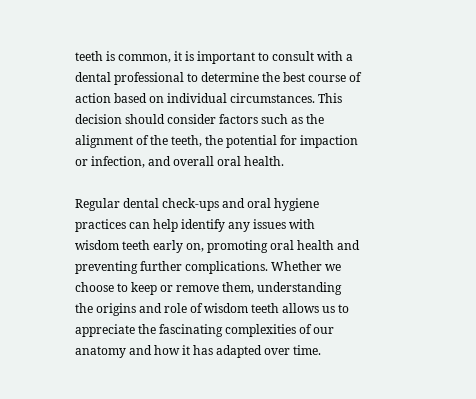teeth is common, it is important to consult with a dental professional to determine the best course of action based on individual circumstances. This decision should consider factors such as the alignment of the teeth, the potential for impaction or infection, and overall oral health.

Regular dental check-ups and oral hygiene practices can help identify any issues with wisdom teeth early on, promoting oral health and preventing further complications. Whether we choose to keep or remove them, understanding the origins and role of wisdom teeth allows us to appreciate the fascinating complexities of our anatomy and how it has adapted over time.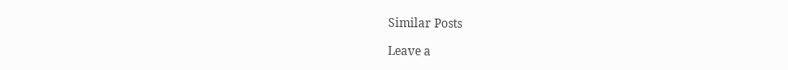Similar Posts

Leave a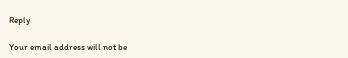Reply

Your email address will not be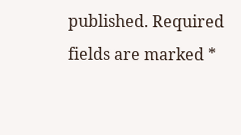published. Required fields are marked *